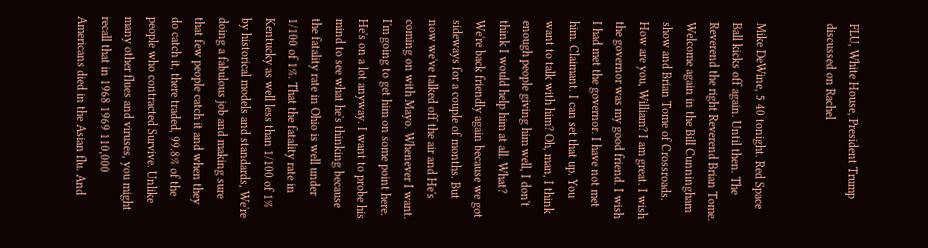FLU, White House, President Trump discussed on Rachel


Mike DeWine, 5 40 tonight. Red Space Ball kicks off again. Until then. The Reverend the right Reverend Brian Tome. Welcome again in the Bill Cunningham show and Brian Tome of Crossroads. How are you, William? I am great. I wish the governor was my good friend. I wish I had met the governor. I have not met him. Claimant. I can set that up. You want to talk with him? Oh, man, I think enough people giving him well, I don't think I would help him at all. What? We're back friendly again because we got sideways for a couple of months. But now we've talked off the air and He's coming on with Mayo. Whenever I want. I'm going to get him on some point here. He's on a lot anyway. I want to probe his mind to see what he's thinking because the fatality rate in Ohio is well under 1/100 of 1%. That the fatality rate in Kentucky as well less than 1/100 of 1% by historical models and standards, We're doing a fabulous job and making sure that few people catch it and when they do catch it, there traded, 99.8% of the people who contracted Survive. Unlike many other flues and viruses, you might recall that in 1968 1969 110,000 Americans died in the Asian flu. And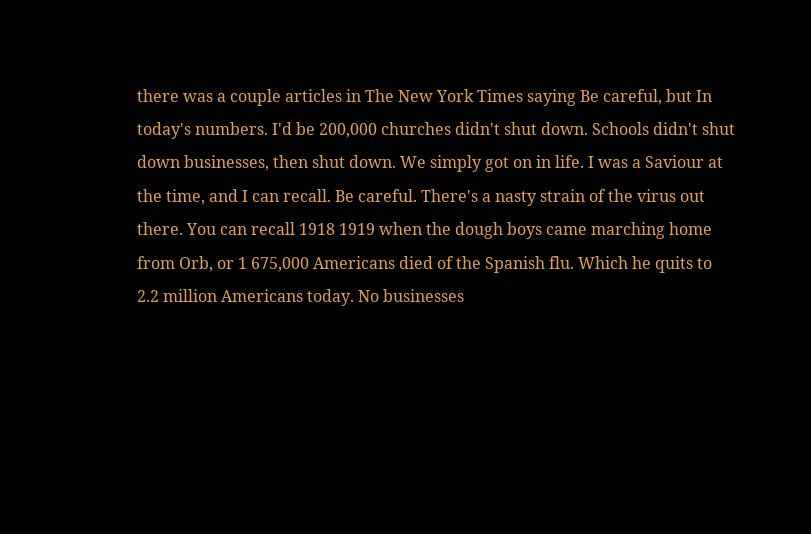there was a couple articles in The New York Times saying Be careful, but In today's numbers. I'd be 200,000 churches didn't shut down. Schools didn't shut down businesses, then shut down. We simply got on in life. I was a Saviour at the time, and I can recall. Be careful. There's a nasty strain of the virus out there. You can recall 1918 1919 when the dough boys came marching home from Orb, or 1 675,000 Americans died of the Spanish flu. Which he quits to 2.2 million Americans today. No businesses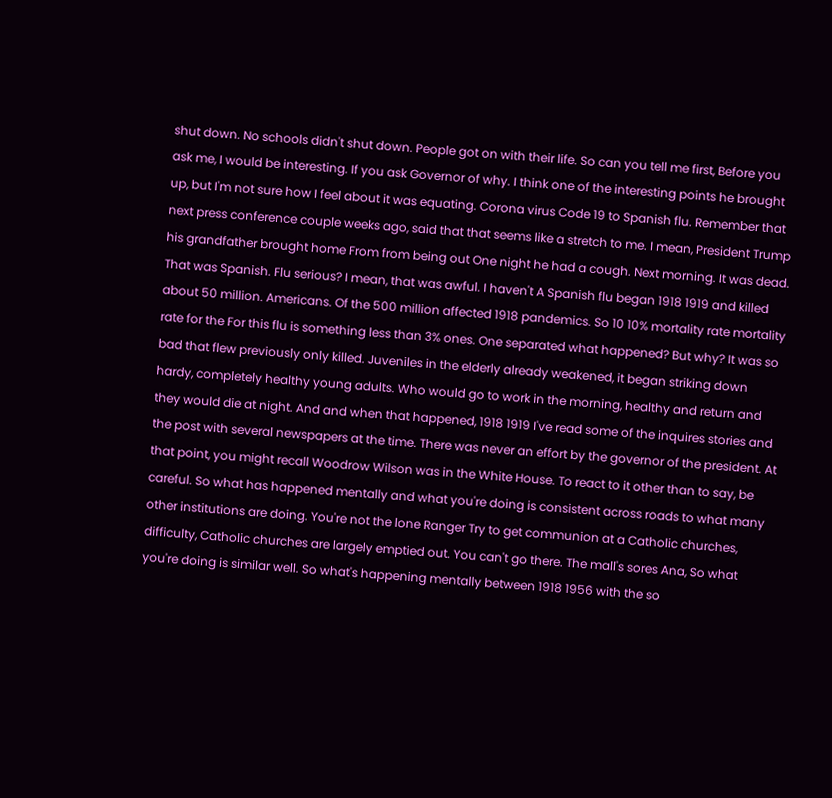shut down. No schools didn't shut down. People got on with their life. So can you tell me first, Before you ask me, I would be interesting. If you ask Governor of why. I think one of the interesting points he brought up, but I'm not sure how I feel about it was equating. Corona virus Code 19 to Spanish flu. Remember that next press conference couple weeks ago, said that that seems like a stretch to me. I mean, President Trump his grandfather brought home From from being out One night he had a cough. Next morning. It was dead. That was Spanish. Flu serious? I mean, that was awful. I haven't A Spanish flu began 1918 1919 and killed about 50 million. Americans. Of the 500 million affected 1918 pandemics. So 10 10% mortality rate mortality rate for the For this flu is something less than 3% ones. One separated what happened? But why? It was so bad that flew previously only killed. Juveniles in the elderly already weakened, it began striking down hardy, completely healthy young adults. Who would go to work in the morning, healthy and return and they would die at night. And and when that happened, 1918 1919 I've read some of the inquires stories and the post with several newspapers at the time. There was never an effort by the governor of the president. At that point, you might recall Woodrow Wilson was in the White House. To react to it other than to say, be careful. So what has happened mentally and what you're doing is consistent across roads to what many other institutions are doing. You're not the lone Ranger Try to get communion at a Catholic churches, difficulty, Catholic churches are largely emptied out. You can't go there. The mall's sores Ana, So what you're doing is similar well. So what's happening mentally between 1918 1956 with the so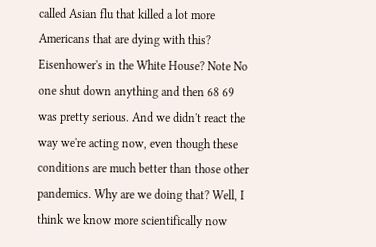called Asian flu that killed a lot more Americans that are dying with this? Eisenhower's in the White House? Note No one shut down anything and then 68 69 was pretty serious. And we didn't react the way we're acting now, even though these conditions are much better than those other pandemics. Why are we doing that? Well, I think we know more scientifically now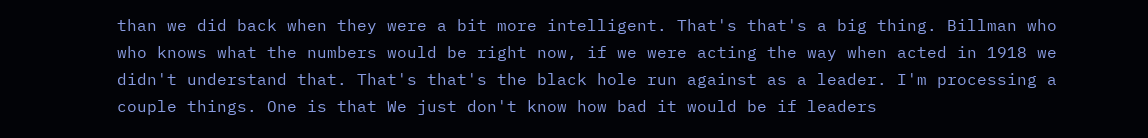than we did back when they were a bit more intelligent. That's that's a big thing. Billman who who knows what the numbers would be right now, if we were acting the way when acted in 1918 we didn't understand that. That's that's the black hole run against as a leader. I'm processing a couple things. One is that We just don't know how bad it would be if leaders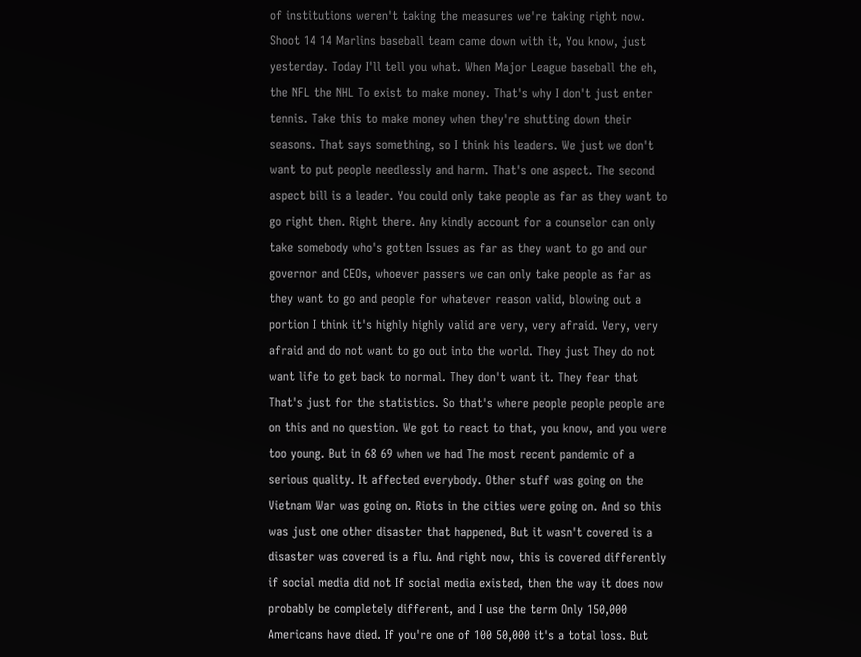of institutions weren't taking the measures we're taking right now. Shoot 14 14 Marlins baseball team came down with it, You know, just yesterday. Today I'll tell you what. When Major League baseball the eh, the NFL the NHL To exist to make money. That's why I don't just enter tennis. Take this to make money when they're shutting down their seasons. That says something, so I think his leaders. We just we don't want to put people needlessly and harm. That's one aspect. The second aspect bill is a leader. You could only take people as far as they want to go right then. Right there. Any kindly account for a counselor can only take somebody who's gotten Issues as far as they want to go and our governor and CEOs, whoever passers we can only take people as far as they want to go and people for whatever reason valid, blowing out a portion I think it's highly highly valid are very, very afraid. Very, very afraid and do not want to go out into the world. They just They do not want life to get back to normal. They don't want it. They fear that That's just for the statistics. So that's where people people people are on this and no question. We got to react to that, you know, and you were too young. But in 68 69 when we had The most recent pandemic of a serious quality. It affected everybody. Other stuff was going on the Vietnam War was going on. Riots in the cities were going on. And so this was just one other disaster that happened, But it wasn't covered is a disaster was covered is a flu. And right now, this is covered differently if social media did not If social media existed, then the way it does now probably be completely different, and I use the term Only 150,000 Americans have died. If you're one of 100 50,000 it's a total loss. But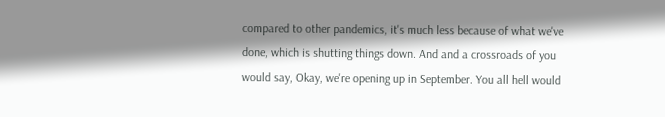compared to other pandemics, it's much less because of what we've done, which is shutting things down. And and a crossroads of you would say, Okay, we're opening up in September. You all hell would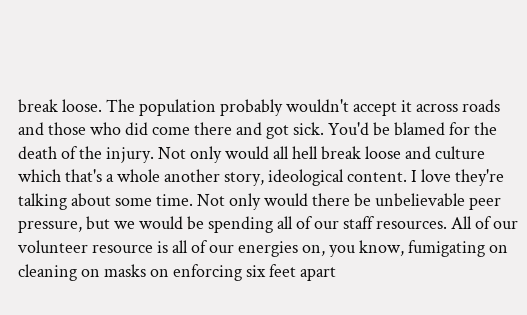break loose. The population probably wouldn't accept it across roads and those who did come there and got sick. You'd be blamed for the death of the injury. Not only would all hell break loose and culture which that's a whole another story, ideological content. I love they're talking about some time. Not only would there be unbelievable peer pressure, but we would be spending all of our staff resources. All of our volunteer resource is all of our energies on, you know, fumigating on cleaning on masks on enforcing six feet apart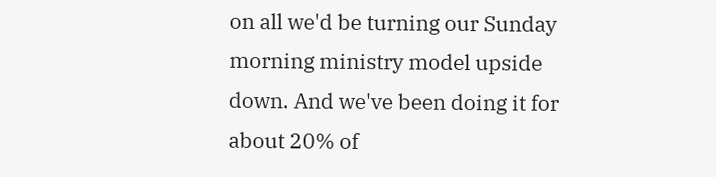on all we'd be turning our Sunday morning ministry model upside down. And we've been doing it for about 20% of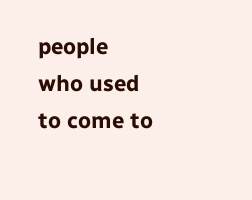people who used to come to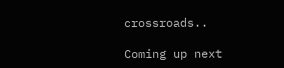crossroads..

Coming up next